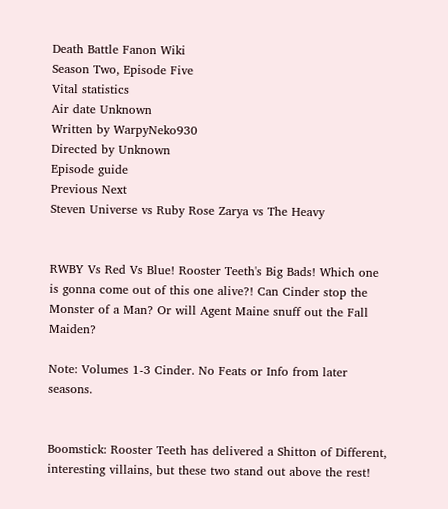Death Battle Fanon Wiki
Season Two, Episode Five
Vital statistics
Air date Unknown
Written by WarpyNeko930
Directed by Unknown
Episode guide
Previous Next
Steven Universe vs Ruby Rose Zarya vs The Heavy


RWBY Vs Red Vs Blue! Rooster Teeth's Big Bads! Which one is gonna come out of this one alive?! Can Cinder stop the Monster of a Man? Or will Agent Maine snuff out the Fall Maiden?

Note: Volumes 1-3 Cinder. No Feats or Info from later seasons.


Boomstick: Rooster Teeth has delivered a Shitton of Different, interesting villains, but these two stand out above the rest!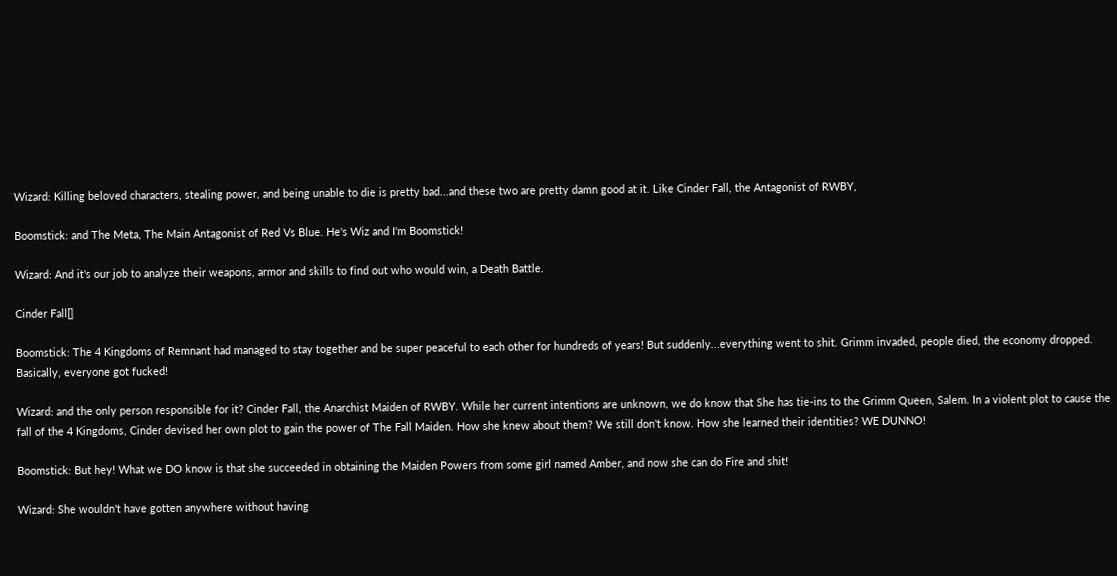Wizard: Killing beloved characters, stealing power, and being unable to die is pretty bad...and these two are pretty damn good at it. Like Cinder Fall, the Antagonist of RWBY,

Boomstick: and The Meta, The Main Antagonist of Red Vs Blue. He's Wiz and I'm Boomstick!

Wizard: And it's our job to analyze their weapons, armor and skills to find out who would win, a Death Battle.

Cinder Fall[]

Boomstick: The 4 Kingdoms of Remnant had managed to stay together and be super peaceful to each other for hundreds of years! But suddenly...everything went to shit. Grimm invaded, people died, the economy dropped. Basically, everyone got fucked!

Wizard: and the only person responsible for it? Cinder Fall, the Anarchist Maiden of RWBY. While her current intentions are unknown, we do know that She has tie-ins to the Grimm Queen, Salem. In a violent plot to cause the fall of the 4 Kingdoms, Cinder devised her own plot to gain the power of The Fall Maiden. How she knew about them? We still don't know. How she learned their identities? WE DUNNO!

Boomstick: But hey! What we DO know is that she succeeded in obtaining the Maiden Powers from some girl named Amber, and now she can do Fire and shit!

Wizard: She wouldn't have gotten anywhere without having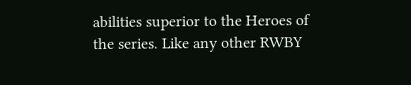abilities superior to the Heroes of the series. Like any other RWBY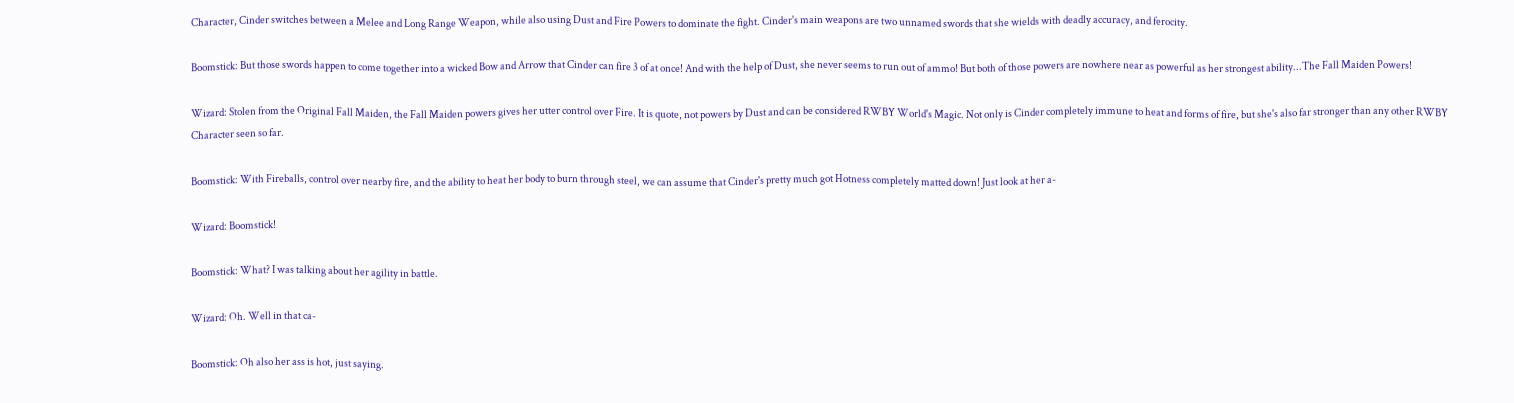Character, Cinder switches between a Melee and Long Range Weapon, while also using Dust and Fire Powers to dominate the fight. Cinder's main weapons are two unnamed swords that she wields with deadly accuracy, and ferocity.

Boomstick: But those swords happen to come together into a wicked Bow and Arrow that Cinder can fire 3 of at once! And with the help of Dust, she never seems to run out of ammo! But both of those powers are nowhere near as powerful as her strongest ability...The Fall Maiden Powers!

Wizard: Stolen from the Original Fall Maiden, the Fall Maiden powers gives her utter control over Fire. It is quote, not powers by Dust and can be considered RWBY World's Magic. Not only is Cinder completely immune to heat and forms of fire, but she's also far stronger than any other RWBY Character seen so far.

Boomstick: With Fireballs, control over nearby fire, and the ability to heat her body to burn through steel, we can assume that Cinder's pretty much got Hotness completely matted down! Just look at her a-

Wizard: Boomstick!

Boomstick: What? I was talking about her agility in battle.

Wizard: Oh. Well in that ca-

Boomstick: Oh also her ass is hot, just saying.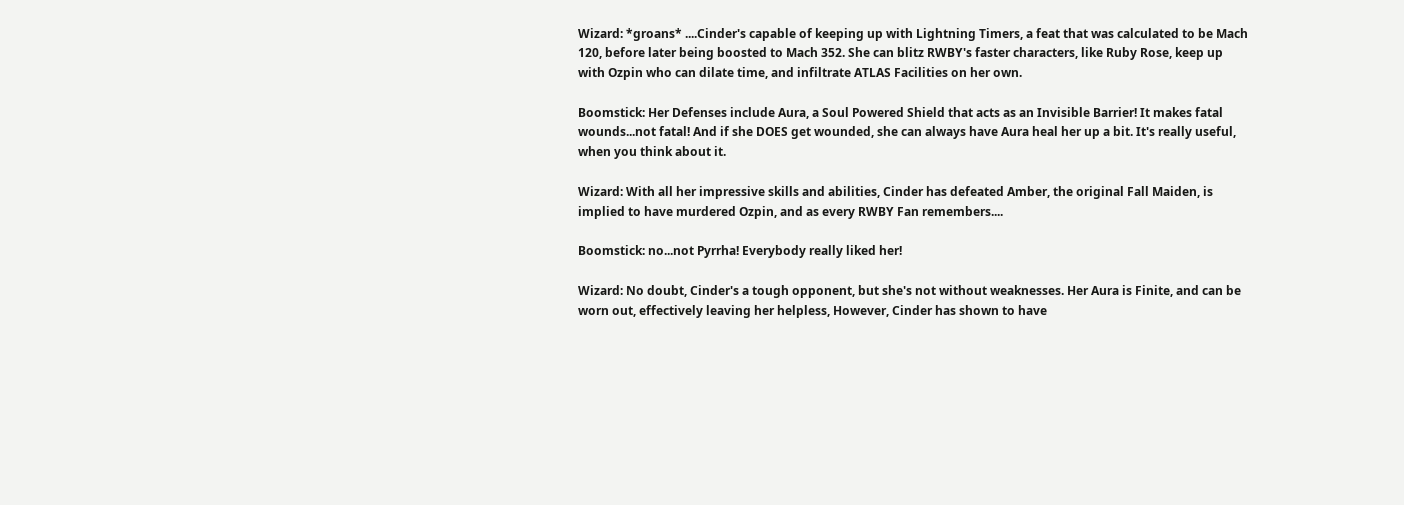Wizard: *groans* ....Cinder's capable of keeping up with Lightning Timers, a feat that was calculated to be Mach 120, before later being boosted to Mach 352. She can blitz RWBY's faster characters, like Ruby Rose, keep up with Ozpin who can dilate time, and infiltrate ATLAS Facilities on her own.

Boomstick: Her Defenses include Aura, a Soul Powered Shield that acts as an Invisible Barrier! It makes fatal wounds...not fatal! And if she DOES get wounded, she can always have Aura heal her up a bit. It's really useful, when you think about it.

Wizard: With all her impressive skills and abilities, Cinder has defeated Amber, the original Fall Maiden, is implied to have murdered Ozpin, and as every RWBY Fan remembers....

Boomstick: no...not Pyrrha! Everybody really liked her!

Wizard: No doubt, Cinder's a tough opponent, but she's not without weaknesses. Her Aura is Finite, and can be worn out, effectively leaving her helpless, However, Cinder has shown to have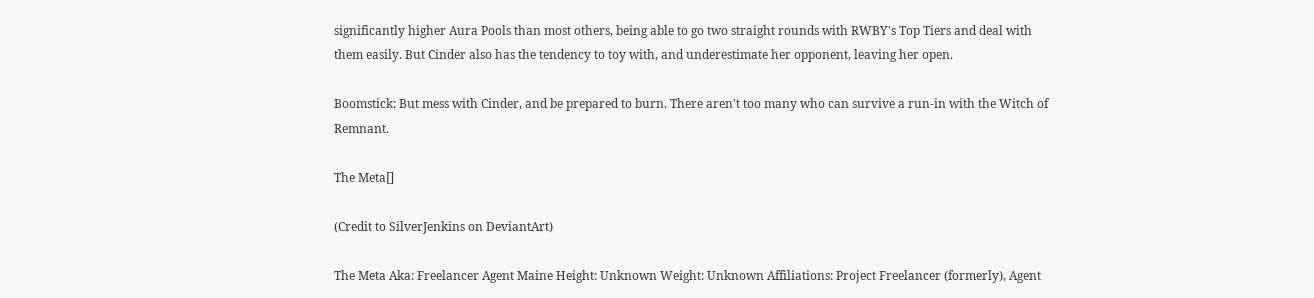significantly higher Aura Pools than most others, being able to go two straight rounds with RWBY's Top Tiers and deal with them easily. But Cinder also has the tendency to toy with, and underestimate her opponent, leaving her open.

Boomstick: But mess with Cinder, and be prepared to burn. There aren't too many who can survive a run-in with the Witch of Remnant.

The Meta[]

(Credit to SilverJenkins on DeviantArt)

The Meta Aka: Freelancer Agent Maine Height: Unknown Weight: Unknown Affiliations: Project Freelancer (formerly), Agent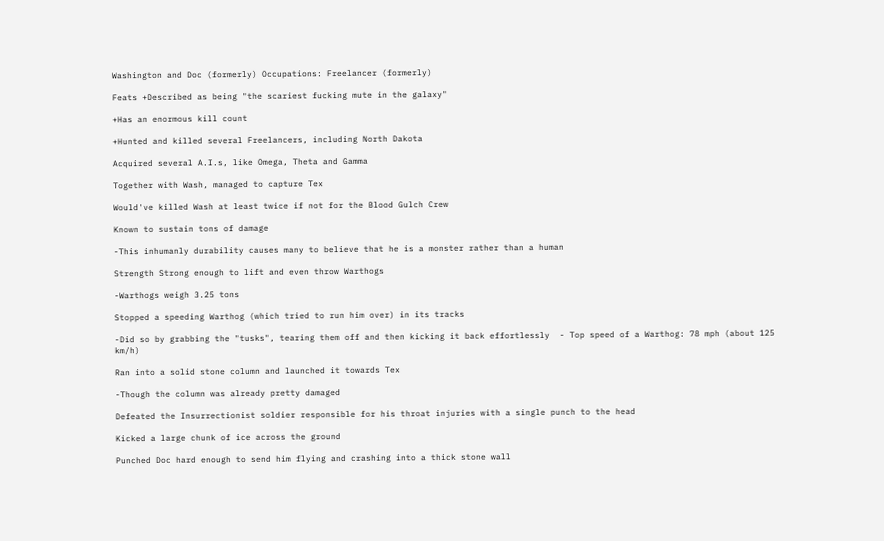Washington and Doc (formerly) Occupations: Freelancer (formerly)

Feats +Described as being "the scariest fucking mute in the galaxy"

+Has an enormous kill count

+Hunted and killed several Freelancers, including North Dakota

Acquired several A.I.s, like Omega, Theta and Gamma

Together with Wash, managed to capture Tex

Would've killed Wash at least twice if not for the Blood Gulch Crew

Known to sustain tons of damage

-This inhumanly durability causes many to believe that he is a monster rather than a human

Strength Strong enough to lift and even throw Warthogs

-Warthogs weigh 3.25 tons

Stopped a speeding Warthog (which tried to run him over) in its tracks

-Did so by grabbing the "tusks", tearing them off and then kicking it back effortlessly  - Top speed of a Warthog: 78 mph (about 125 km/h)

Ran into a solid stone column and launched it towards Tex

-Though the column was already pretty damaged

Defeated the Insurrectionist soldier responsible for his throat injuries with a single punch to the head

Kicked a large chunk of ice across the ground

Punched Doc hard enough to send him flying and crashing into a thick stone wall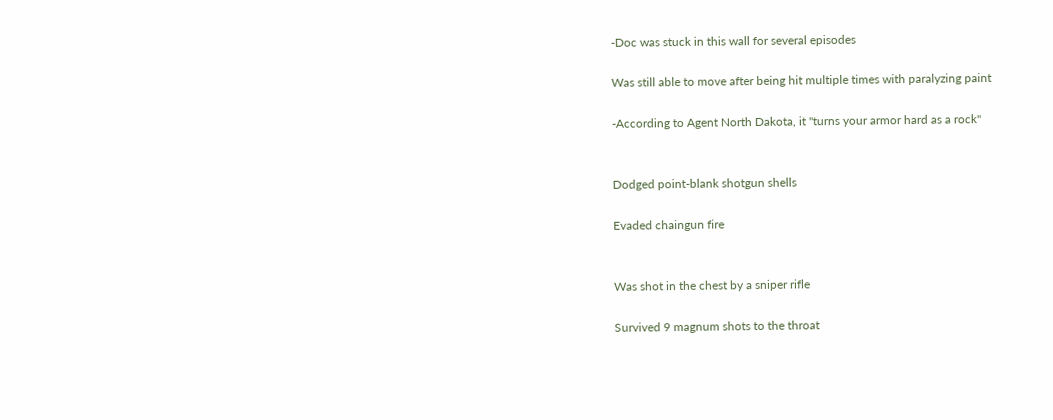-Doc was stuck in this wall for several episodes

Was still able to move after being hit multiple times with paralyzing paint

-According to Agent North Dakota, it "turns your armor hard as a rock"


Dodged point-blank shotgun shells

Evaded chaingun fire


Was shot in the chest by a sniper rifle

Survived 9 magnum shots to the throat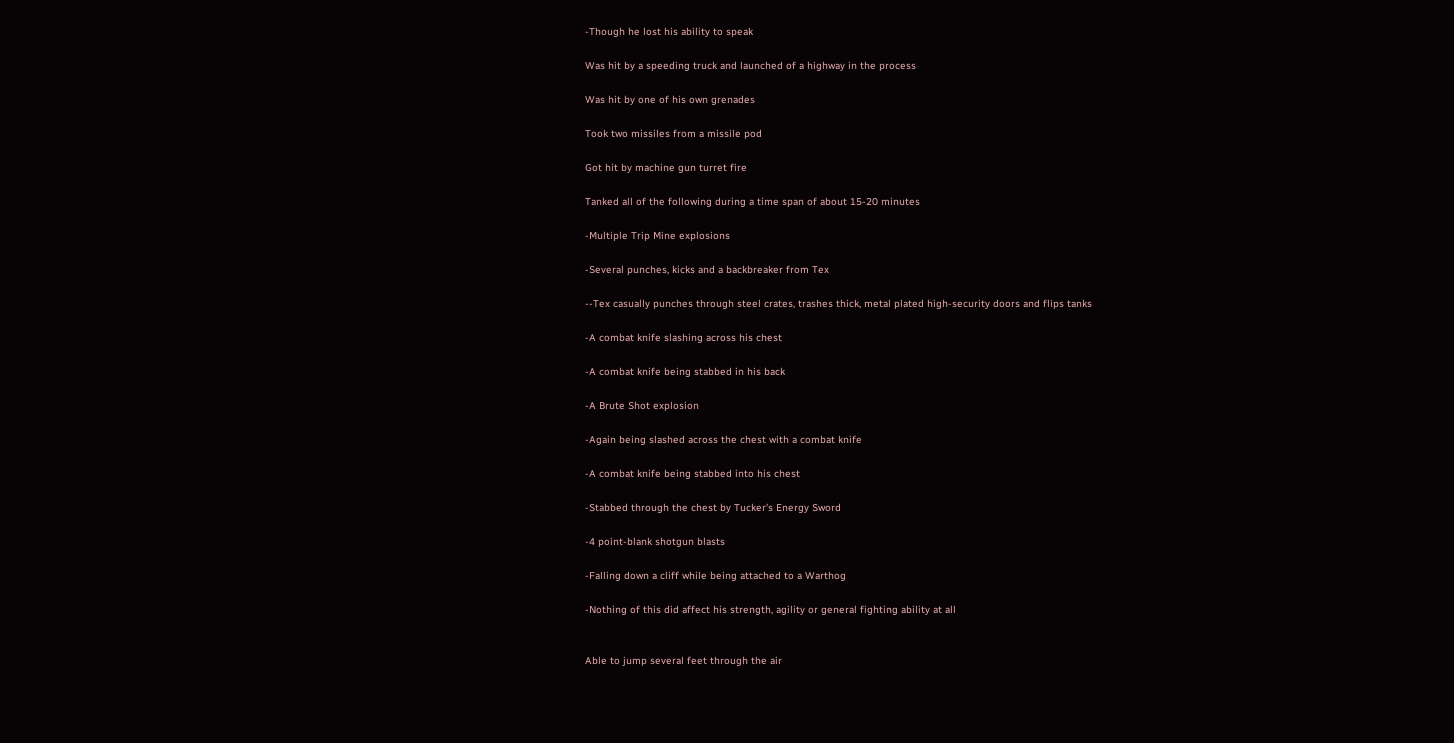-Though he lost his ability to speak

Was hit by a speeding truck and launched of a highway in the process

Was hit by one of his own grenades

Took two missiles from a missile pod

Got hit by machine gun turret fire

Tanked all of the following during a time span of about 15-20 minutes

-Multiple Trip Mine explosions

-Several punches, kicks and a backbreaker from Tex

--Tex casually punches through steel crates, trashes thick, metal plated high-security doors and flips tanks

-A combat knife slashing across his chest

-A combat knife being stabbed in his back

-A Brute Shot explosion

-Again being slashed across the chest with a combat knife

-A combat knife being stabbed into his chest

-Stabbed through the chest by Tucker's Energy Sword

-4 point-blank shotgun blasts

-Falling down a cliff while being attached to a Warthog

-Nothing of this did affect his strength, agility or general fighting ability at all


Able to jump several feet through the air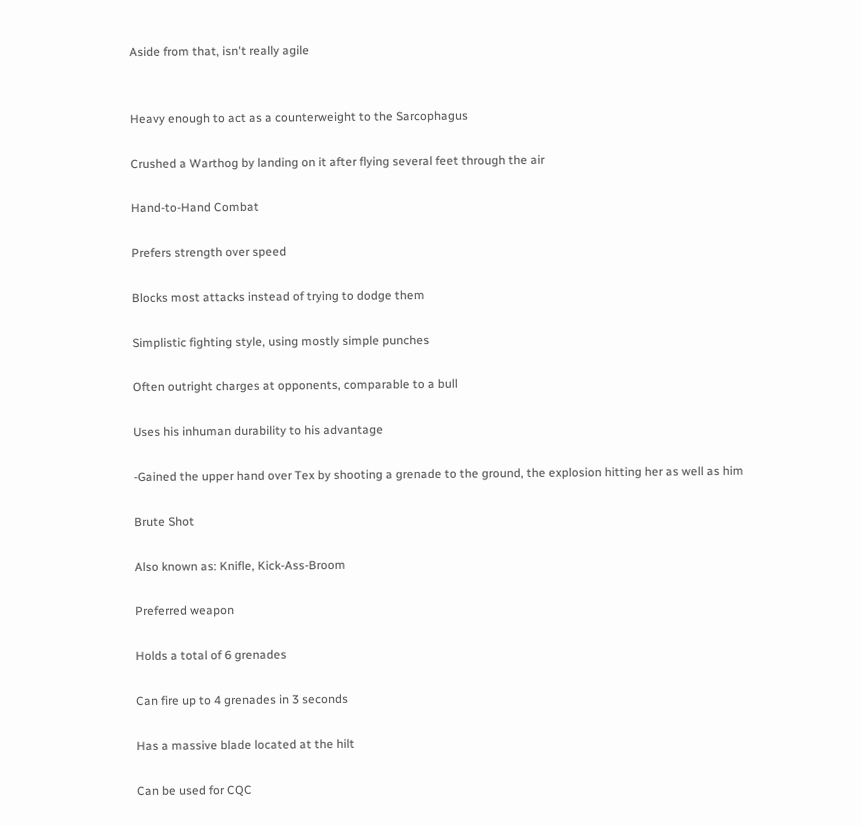Aside from that, isn't really agile


Heavy enough to act as a counterweight to the Sarcophagus

Crushed a Warthog by landing on it after flying several feet through the air

Hand-to-Hand Combat

Prefers strength over speed

Blocks most attacks instead of trying to dodge them

Simplistic fighting style, using mostly simple punches

Often outright charges at opponents, comparable to a bull

Uses his inhuman durability to his advantage

-Gained the upper hand over Tex by shooting a grenade to the ground, the explosion hitting her as well as him

Brute Shot

Also known as: Knifle, Kick-Ass-Broom

Preferred weapon

Holds a total of 6 grenades

Can fire up to 4 grenades in 3 seconds

Has a massive blade located at the hilt

Can be used for CQC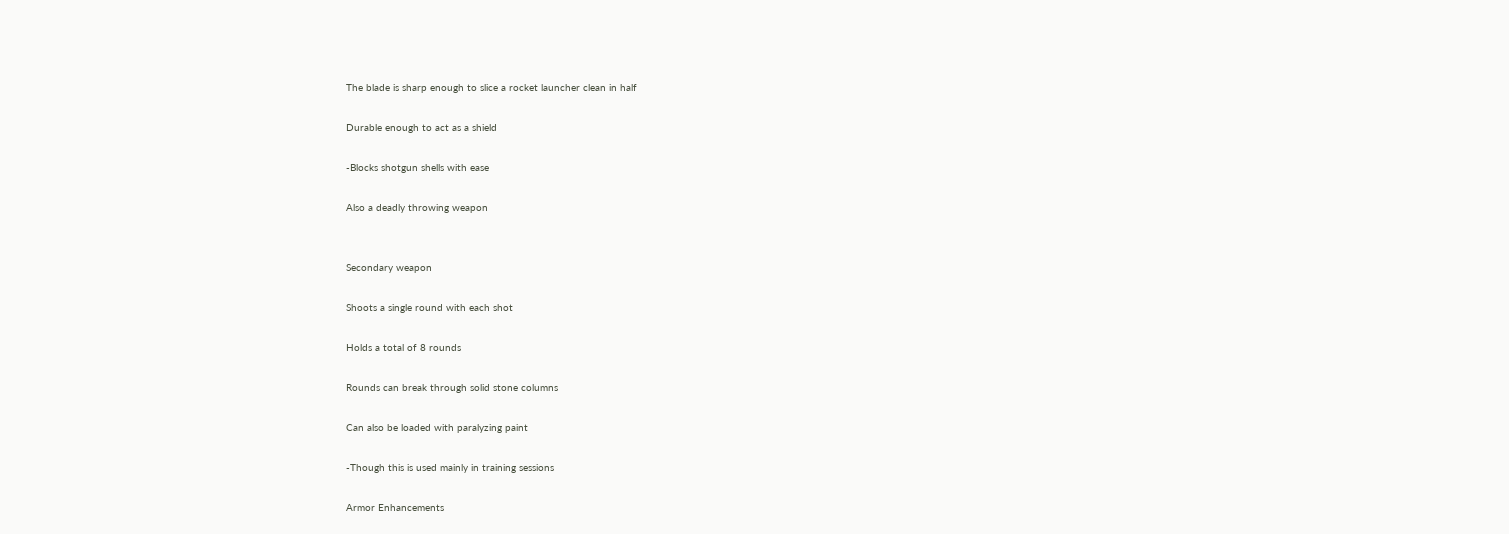The blade is sharp enough to slice a rocket launcher clean in half

Durable enough to act as a shield

-Blocks shotgun shells with ease

Also a deadly throwing weapon


Secondary weapon

Shoots a single round with each shot

Holds a total of 8 rounds

Rounds can break through solid stone columns

Can also be loaded with paralyzing paint

-Though this is used mainly in training sessions

Armor Enhancements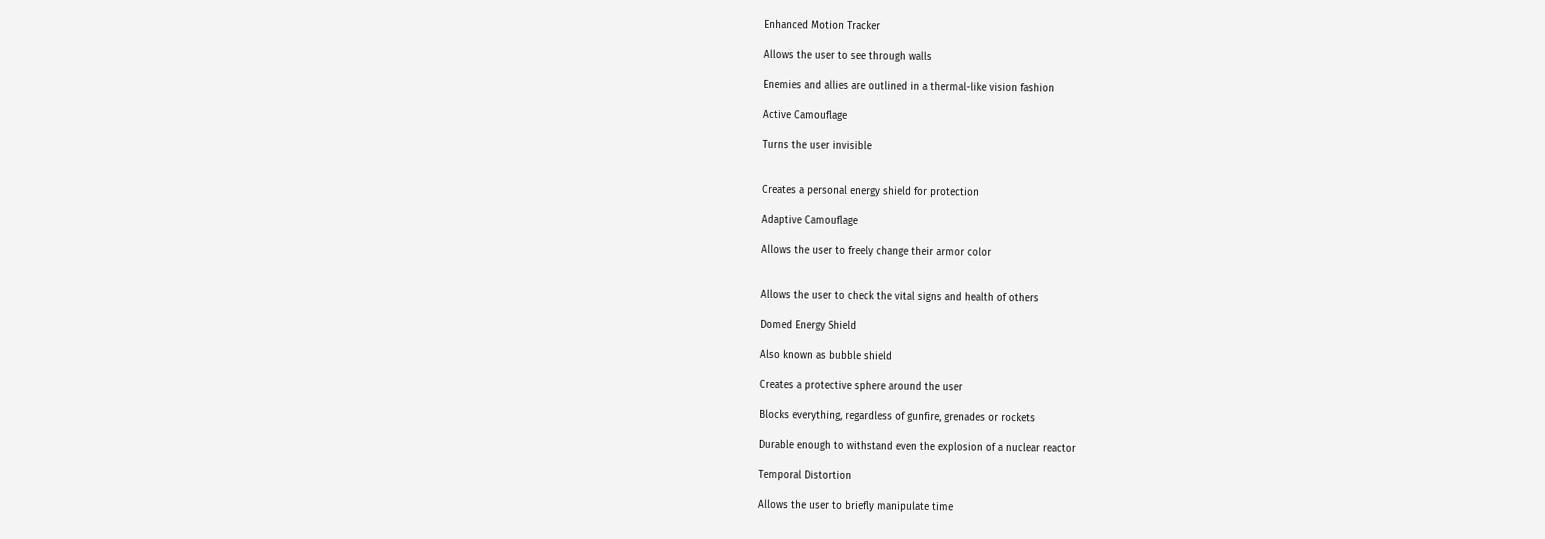Enhanced Motion Tracker

Allows the user to see through walls

Enemies and allies are outlined in a thermal-like vision fashion

Active Camouflage

Turns the user invisible


Creates a personal energy shield for protection

Adaptive Camouflage

Allows the user to freely change their armor color


Allows the user to check the vital signs and health of others

Domed Energy Shield

Also known as bubble shield

Creates a protective sphere around the user

Blocks everything, regardless of gunfire, grenades or rockets

Durable enough to withstand even the explosion of a nuclear reactor

Temporal Distortion

Allows the user to briefly manipulate time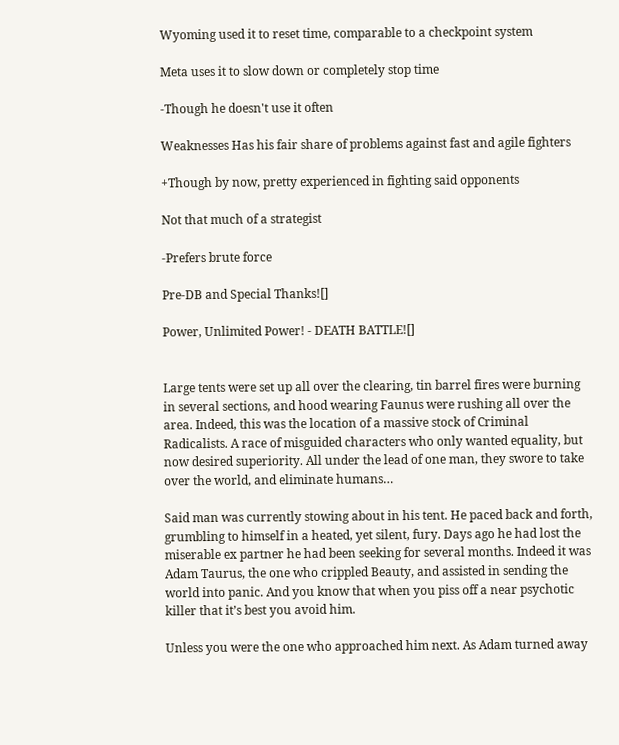Wyoming used it to reset time, comparable to a checkpoint system

Meta uses it to slow down or completely stop time

-Though he doesn't use it often

Weaknesses Has his fair share of problems against fast and agile fighters

+Though by now, pretty experienced in fighting said opponents

Not that much of a strategist

-Prefers brute force

Pre-DB and Special Thanks![]

Power, Unlimited Power! - DEATH BATTLE![]


Large tents were set up all over the clearing, tin barrel fires were burning in several sections, and hood wearing Faunus were rushing all over the area. Indeed, this was the location of a massive stock of Criminal Radicalists. A race of misguided characters who only wanted equality, but now desired superiority. All under the lead of one man, they swore to take over the world, and eliminate humans…

Said man was currently stowing about in his tent. He paced back and forth, grumbling to himself in a heated, yet silent, fury. Days ago he had lost the miserable ex partner he had been seeking for several months. Indeed it was Adam Taurus, the one who crippled Beauty, and assisted in sending the world into panic. And you know that when you piss off a near psychotic killer that it’s best you avoid him.

Unless you were the one who approached him next. As Adam turned away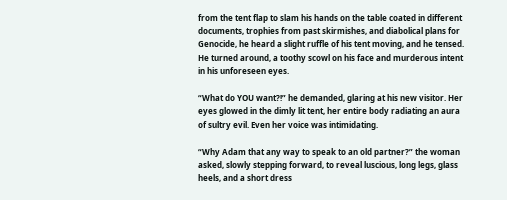from the tent flap to slam his hands on the table coated in different documents, trophies from past skirmishes, and diabolical plans for Genocide, he heard a slight ruffle of his tent moving, and he tensed. He turned around, a toothy scowl on his face and murderous intent in his unforeseen eyes.

“What do YOU want?!” he demanded, glaring at his new visitor. Her eyes glowed in the dimly lit tent, her entire body radiating an aura of sultry evil. Even her voice was intimidating.

“Why Adam that any way to speak to an old partner?” the woman asked, slowly stepping forward, to reveal luscious, long legs, glass heels, and a short dress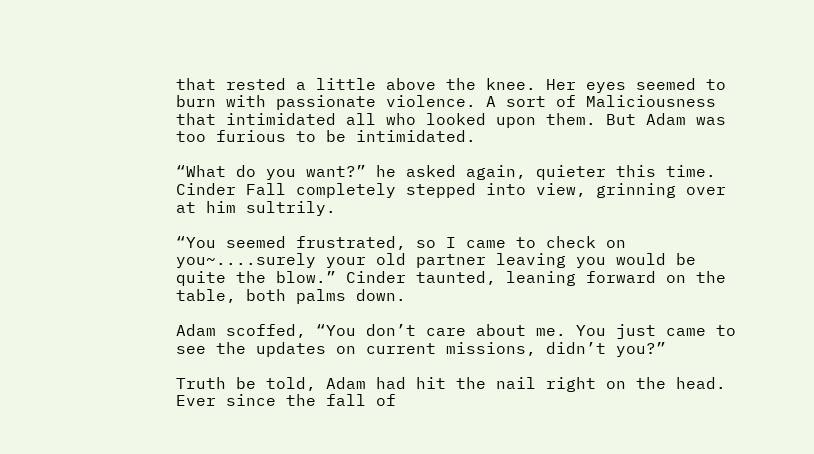that rested a little above the knee. Her eyes seemed to burn with passionate violence. A sort of Maliciousness that intimidated all who looked upon them. But Adam was too furious to be intimidated.

“What do you want?” he asked again, quieter this time. Cinder Fall completely stepped into view, grinning over at him sultrily.

“You seemed frustrated, so I came to check on you~....surely your old partner leaving you would be quite the blow.” Cinder taunted, leaning forward on the table, both palms down.

Adam scoffed, “You don’t care about me. You just came to see the updates on current missions, didn’t you?”

Truth be told, Adam had hit the nail right on the head. Ever since the fall of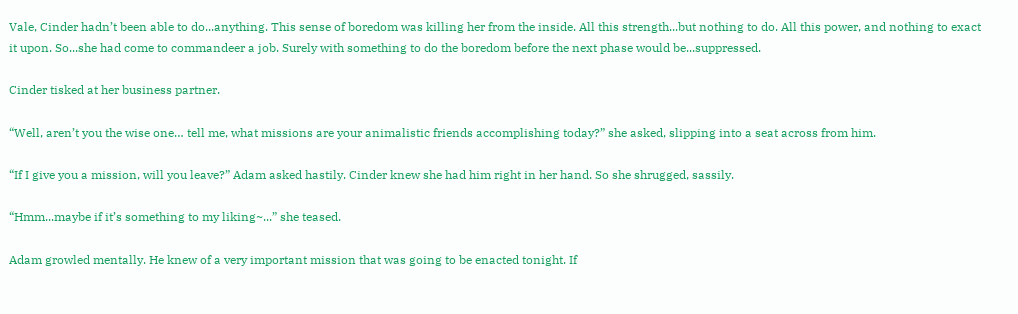Vale, Cinder hadn’t been able to do...anything. This sense of boredom was killing her from the inside. All this strength...but nothing to do. All this power, and nothing to exact it upon. So...she had come to commandeer a job. Surely with something to do the boredom before the next phase would be...suppressed.

Cinder tisked at her business partner.

“Well, aren’t you the wise one… tell me, what missions are your animalistic friends accomplishing today?” she asked, slipping into a seat across from him.

“If I give you a mission, will you leave?” Adam asked hastily. Cinder knew she had him right in her hand. So she shrugged, sassily.

“Hmm...maybe if it’s something to my liking~...” she teased.

Adam growled mentally. He knew of a very important mission that was going to be enacted tonight. If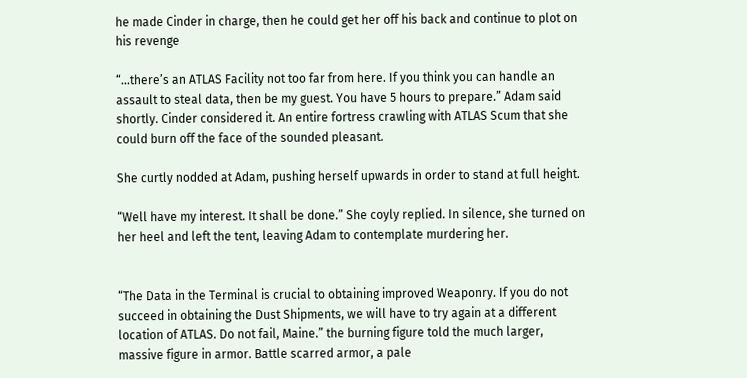he made Cinder in charge, then he could get her off his back and continue to plot on his revenge

“...there’s an ATLAS Facility not too far from here. If you think you can handle an assault to steal data, then be my guest. You have 5 hours to prepare.” Adam said shortly. Cinder considered it. An entire fortress crawling with ATLAS Scum that she could burn off the face of the sounded pleasant.

She curtly nodded at Adam, pushing herself upwards in order to stand at full height.

“Well have my interest. It shall be done.” She coyly replied. In silence, she turned on her heel and left the tent, leaving Adam to contemplate murdering her.


“The Data in the Terminal is crucial to obtaining improved Weaponry. If you do not succeed in obtaining the Dust Shipments, we will have to try again at a different location of ATLAS. Do not fail, Maine.” the burning figure told the much larger, massive figure in armor. Battle scarred armor, a pale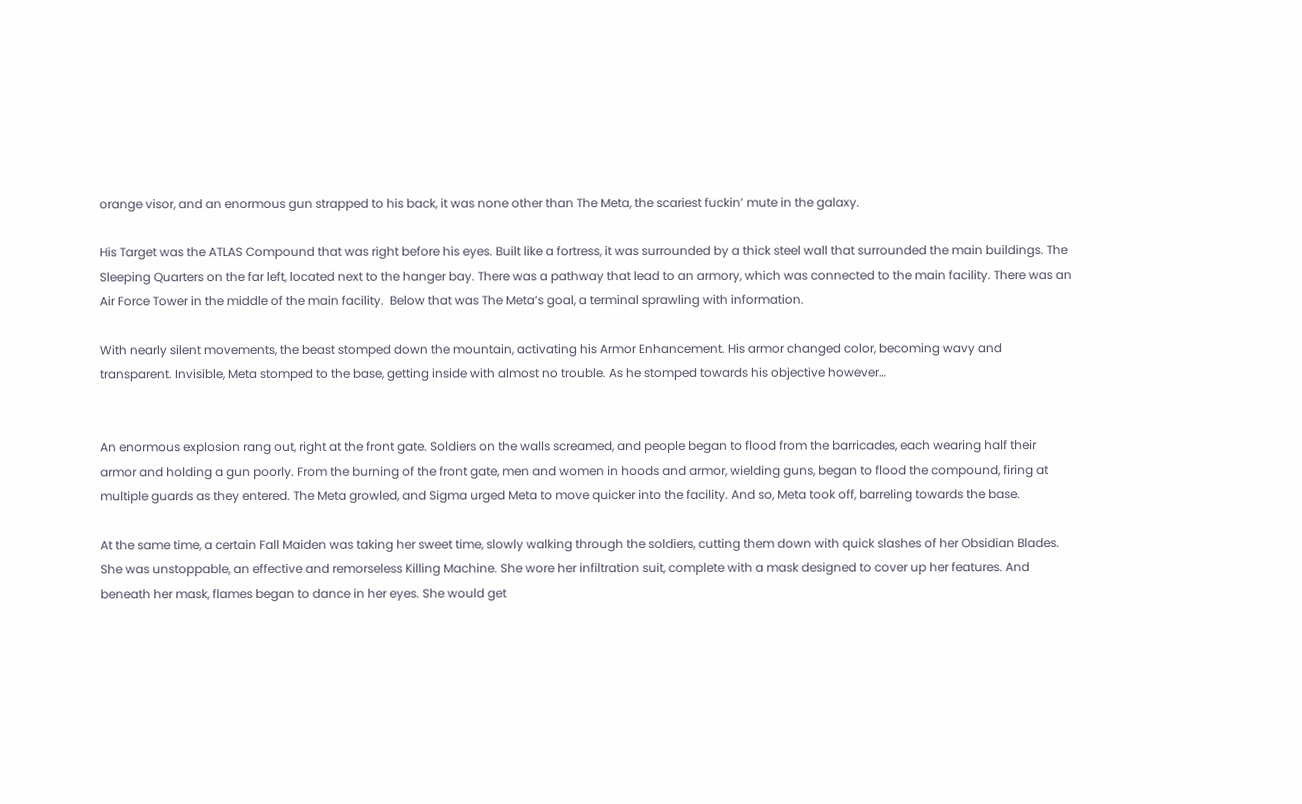orange visor, and an enormous gun strapped to his back, it was none other than The Meta, the scariest fuckin’ mute in the galaxy.

His Target was the ATLAS Compound that was right before his eyes. Built like a fortress, it was surrounded by a thick steel wall that surrounded the main buildings. The Sleeping Quarters on the far left, located next to the hanger bay. There was a pathway that lead to an armory, which was connected to the main facility. There was an Air Force Tower in the middle of the main facility.  Below that was The Meta’s goal, a terminal sprawling with information.

With nearly silent movements, the beast stomped down the mountain, activating his Armor Enhancement. His armor changed color, becoming wavy and transparent. Invisible, Meta stomped to the base, getting inside with almost no trouble. As he stomped towards his objective however…


An enormous explosion rang out, right at the front gate. Soldiers on the walls screamed, and people began to flood from the barricades, each wearing half their armor and holding a gun poorly. From the burning of the front gate, men and women in hoods and armor, wielding guns, began to flood the compound, firing at multiple guards as they entered. The Meta growled, and Sigma urged Meta to move quicker into the facility. And so, Meta took off, barreling towards the base.

At the same time, a certain Fall Maiden was taking her sweet time, slowly walking through the soldiers, cutting them down with quick slashes of her Obsidian Blades. She was unstoppable, an effective and remorseless Killing Machine. She wore her infiltration suit, complete with a mask designed to cover up her features. And beneath her mask, flames began to dance in her eyes. She would get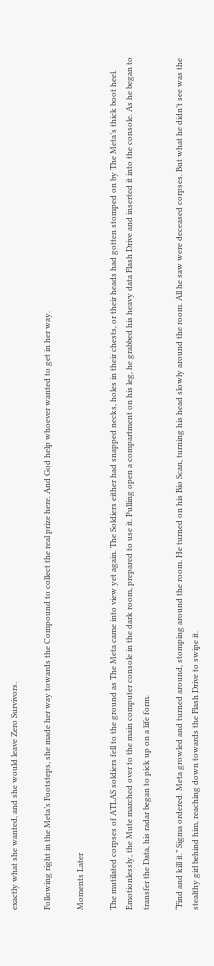exactly what she wanted, and she would leave Zero Survivors.

Following right in the Meta’s Footsteps, she made her way towards the Compound to collect the real prize here. And God help whoever wanted to get in her way.

Moments Later

The mutilated corpses of ATLAS soldiers fell to the ground as The Meta came into view yet again. The Soldiers either had snapped necks, holes in their chests, or their heads had gotten stomped on by The Meta’s thick boot heel. Emotionlessly, the Mute marched over to the main computer console in the dark room, prepared to use it. Pulling open a compartment on his leg, he grabbed his heavy data Flash Drive and inserted it into the console. As he began to transfer the Data, his radar began to pick up on a life form.

“Find and kill it.” Sigma ordered. Meta growled and turned around, stomping around the room. He turned on his Bio Scan, turning his head slowly around the room. All he saw were deceased corpses. But what he didn’t see was the stealthy girl behind him, reaching down towards the Flash Drive to swipe it.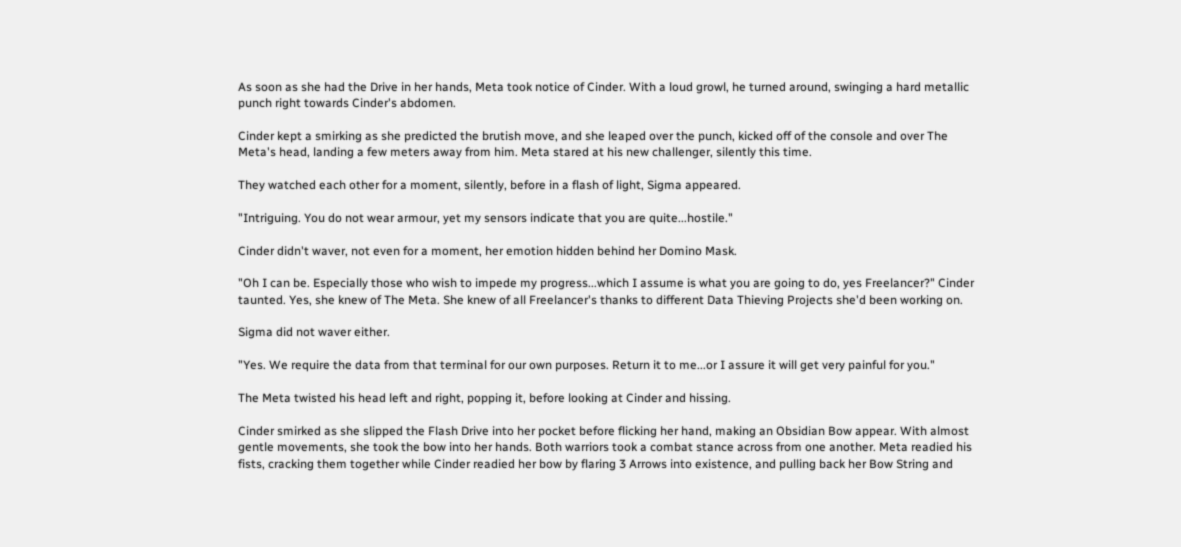As soon as she had the Drive in her hands, Meta took notice of Cinder. With a loud growl, he turned around, swinging a hard metallic punch right towards Cinder's abdomen.

Cinder kept a smirking as she predicted the brutish move, and she leaped over the punch, kicked off of the console and over The Meta's head, landing a few meters away from him. Meta stared at his new challenger, silently this time.

They watched each other for a moment, silently, before in a flash of light, Sigma appeared.

"Intriguing. You do not wear armour, yet my sensors indicate that you are quite...hostile."

Cinder didn't waver, not even for a moment, her emotion hidden behind her Domino Mask.

"Oh I can be. Especially those who wish to impede my progress...which I assume is what you are going to do, yes Freelancer?" Cinder taunted. Yes, she knew of The Meta. She knew of all Freelancer's thanks to different Data Thieving Projects she'd been working on.

Sigma did not waver either.

"Yes. We require the data from that terminal for our own purposes. Return it to me...or I assure it will get very painful for you."

The Meta twisted his head left and right, popping it, before looking at Cinder and hissing.

Cinder smirked as she slipped the Flash Drive into her pocket before flicking her hand, making an Obsidian Bow appear. With almost gentle movements, she took the bow into her hands. Both warriors took a combat stance across from one another. Meta readied his fists, cracking them together while Cinder readied her bow by flaring 3 Arrows into existence, and pulling back her Bow String and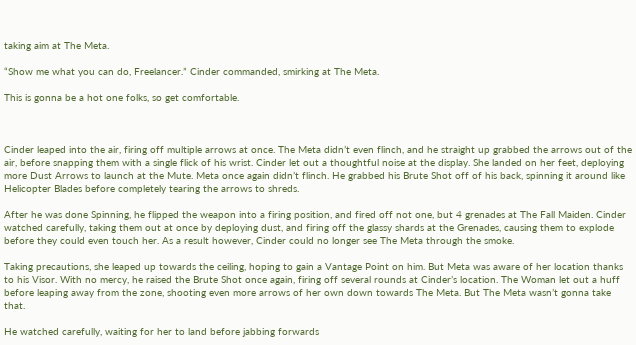taking aim at The Meta.

“Show me what you can do, Freelancer.” Cinder commanded, smirking at The Meta.

This is gonna be a hot one folks, so get comfortable.



Cinder leaped into the air, firing off multiple arrows at once. The Meta didn’t even flinch, and he straight up grabbed the arrows out of the air, before snapping them with a single flick of his wrist. Cinder let out a thoughtful noise at the display. She landed on her feet, deploying more Dust Arrows to launch at the Mute. Meta once again didn’t flinch. He grabbed his Brute Shot off of his back, spinning it around like Helicopter Blades before completely tearing the arrows to shreds.

After he was done Spinning, he flipped the weapon into a firing position, and fired off not one, but 4 grenades at The Fall Maiden. Cinder watched carefully, taking them out at once by deploying dust, and firing off the glassy shards at the Grenades, causing them to explode before they could even touch her. As a result however, Cinder could no longer see The Meta through the smoke.

Taking precautions, she leaped up towards the ceiling, hoping to gain a Vantage Point on him. But Meta was aware of her location thanks to his Visor. With no mercy, he raised the Brute Shot once again, firing off several rounds at Cinder’s location. The Woman let out a huff before leaping away from the zone, shooting even more arrows of her own down towards The Meta. But The Meta wasn’t gonna take that.

He watched carefully, waiting for her to land before jabbing forwards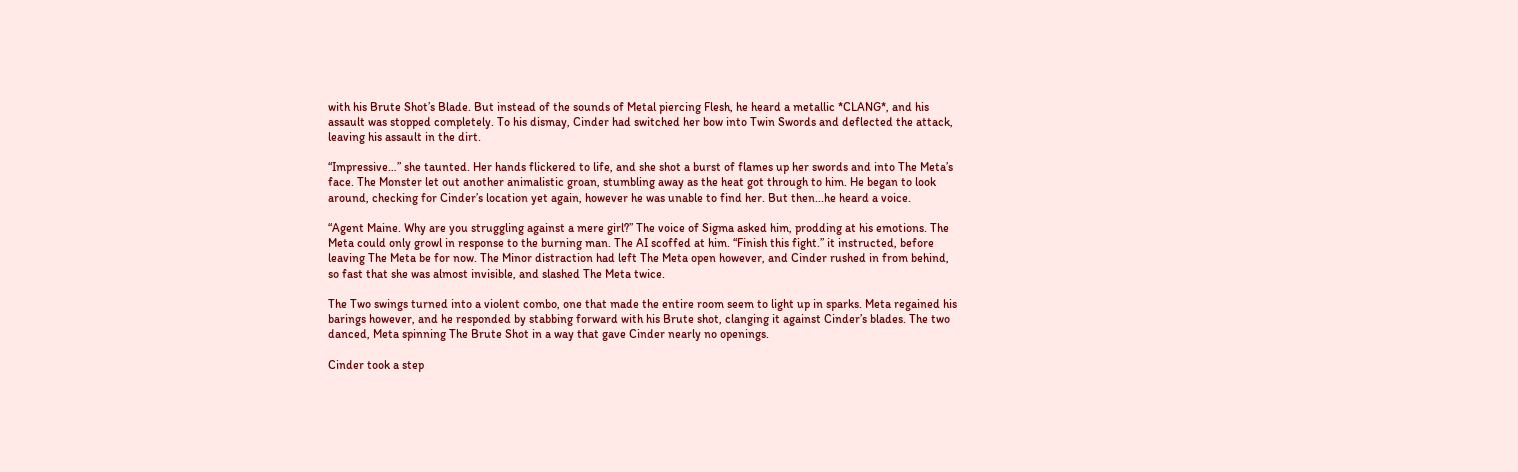with his Brute Shot’s Blade. But instead of the sounds of Metal piercing Flesh, he heard a metallic *CLANG*, and his assault was stopped completely. To his dismay, Cinder had switched her bow into Twin Swords and deflected the attack, leaving his assault in the dirt.

“Impressive…” she taunted. Her hands flickered to life, and she shot a burst of flames up her swords and into The Meta’s face. The Monster let out another animalistic groan, stumbling away as the heat got through to him. He began to look around, checking for Cinder’s location yet again, however he was unable to find her. But then...he heard a voice.

“Agent Maine. Why are you struggling against a mere girl?” The voice of Sigma asked him, prodding at his emotions. The Meta could only growl in response to the burning man. The AI scoffed at him. “Finish this fight.” it instructed, before leaving The Meta be for now. The Minor distraction had left The Meta open however, and Cinder rushed in from behind, so fast that she was almost invisible, and slashed The Meta twice.

The Two swings turned into a violent combo, one that made the entire room seem to light up in sparks. Meta regained his barings however, and he responded by stabbing forward with his Brute shot, clanging it against Cinder’s blades. The two danced, Meta spinning The Brute Shot in a way that gave Cinder nearly no openings.

Cinder took a step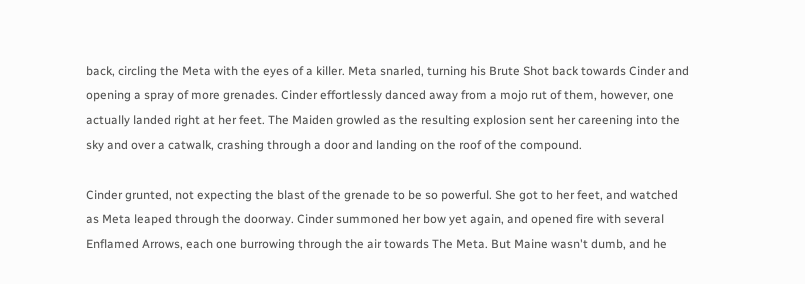back, circling the Meta with the eyes of a killer. Meta snarled, turning his Brute Shot back towards Cinder and opening a spray of more grenades. Cinder effortlessly danced away from a mojo rut of them, however, one actually landed right at her feet. The Maiden growled as the resulting explosion sent her careening into the sky and over a catwalk, crashing through a door and landing on the roof of the compound.

Cinder grunted, not expecting the blast of the grenade to be so powerful. She got to her feet, and watched as Meta leaped through the doorway. Cinder summoned her bow yet again, and opened fire with several Enflamed Arrows, each one burrowing through the air towards The Meta. But Maine wasn't dumb, and he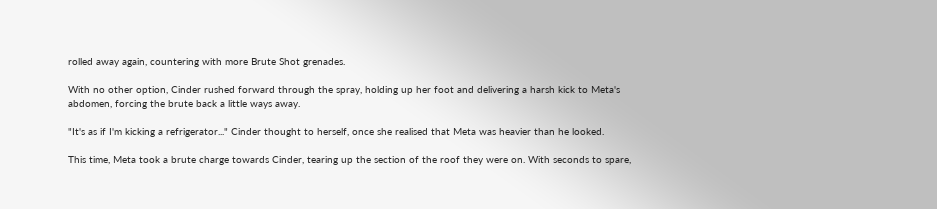rolled away again, countering with more Brute Shot grenades.

With no other option, Cinder rushed forward through the spray, holding up her foot and delivering a harsh kick to Meta's abdomen, forcing the brute back a little ways away.

"It's as if I'm kicking a refrigerator..." Cinder thought to herself, once she realised that Meta was heavier than he looked.

This time, Meta took a brute charge towards Cinder, tearing up the section of the roof they were on. With seconds to spare,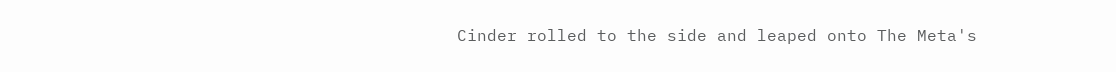Cinder rolled to the side and leaped onto The Meta's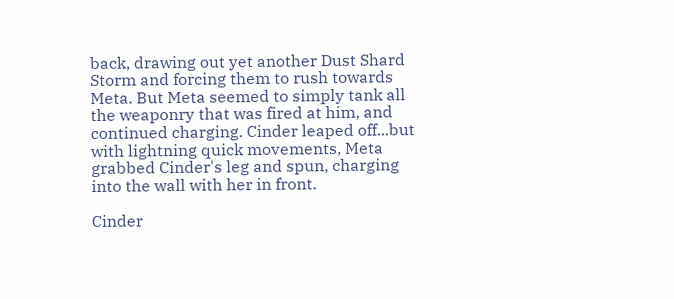back, drawing out yet another Dust Shard Storm and forcing them to rush towards Meta. But Meta seemed to simply tank all the weaponry that was fired at him, and continued charging. Cinder leaped off...but with lightning quick movements, Meta grabbed Cinder's leg and spun, charging into the wall with her in front.

Cinder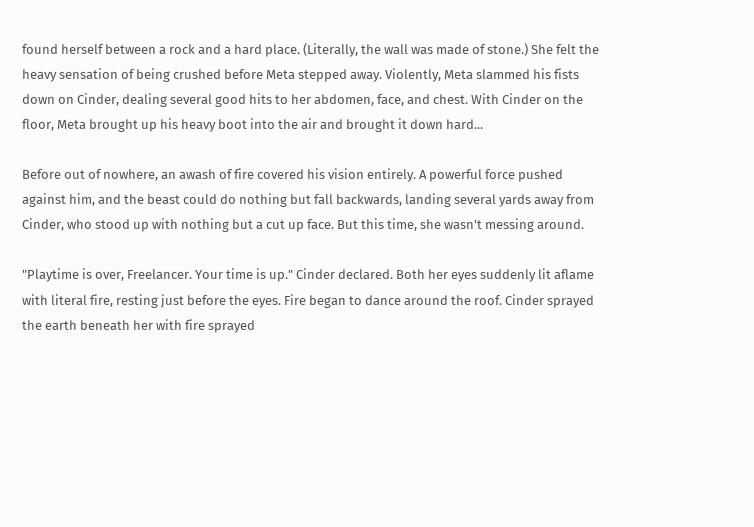found herself between a rock and a hard place. (Literally, the wall was made of stone.) She felt the heavy sensation of being crushed before Meta stepped away. Violently, Meta slammed his fists down on Cinder, dealing several good hits to her abdomen, face, and chest. With Cinder on the floor, Meta brought up his heavy boot into the air and brought it down hard...

Before out of nowhere, an awash of fire covered his vision entirely. A powerful force pushed against him, and the beast could do nothing but fall backwards, landing several yards away from Cinder, who stood up with nothing but a cut up face. But this time, she wasn't messing around.

"Playtime is over, Freelancer. Your time is up." Cinder declared. Both her eyes suddenly lit aflame with literal fire, resting just before the eyes. Fire began to dance around the roof. Cinder sprayed the earth beneath her with fire sprayed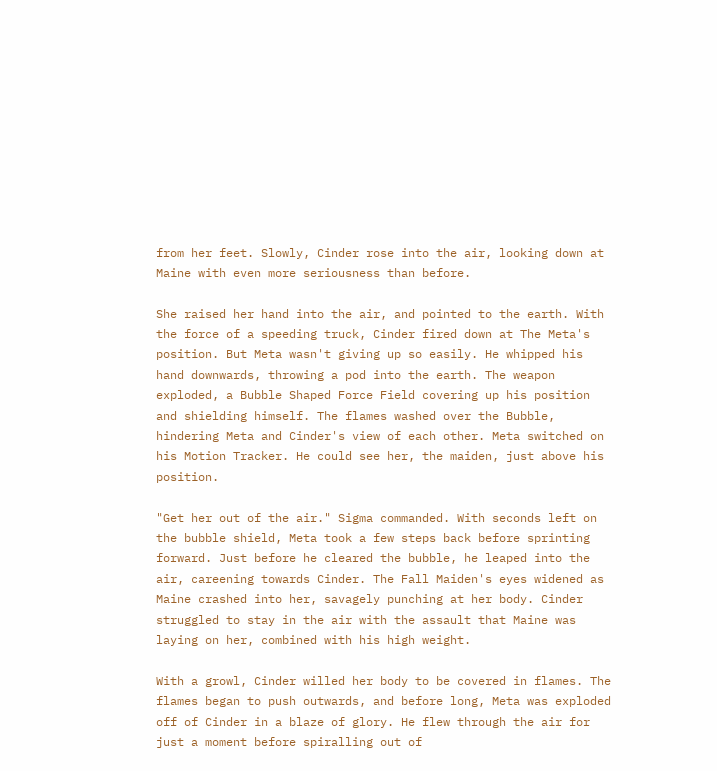from her feet. Slowly, Cinder rose into the air, looking down at Maine with even more seriousness than before.

She raised her hand into the air, and pointed to the earth. With the force of a speeding truck, Cinder fired down at The Meta's position. But Meta wasn't giving up so easily. He whipped his hand downwards, throwing a pod into the earth. The weapon exploded, a Bubble Shaped Force Field covering up his position and shielding himself. The flames washed over the Bubble, hindering Meta and Cinder's view of each other. Meta switched on his Motion Tracker. He could see her, the maiden, just above his position.

"Get her out of the air." Sigma commanded. With seconds left on the bubble shield, Meta took a few steps back before sprinting forward. Just before he cleared the bubble, he leaped into the air, careening towards Cinder. The Fall Maiden's eyes widened as Maine crashed into her, savagely punching at her body. Cinder struggled to stay in the air with the assault that Maine was laying on her, combined with his high weight.

With a growl, Cinder willed her body to be covered in flames. The flames began to push outwards, and before long, Meta was exploded off of Cinder in a blaze of glory. He flew through the air for just a moment before spiralling out of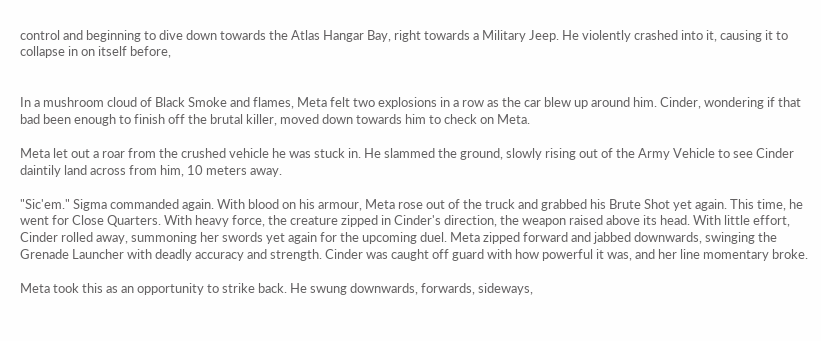control and beginning to dive down towards the Atlas Hangar Bay, right towards a Military Jeep. He violently crashed into it, causing it to collapse in on itself before,


In a mushroom cloud of Black Smoke and flames, Meta felt two explosions in a row as the car blew up around him. Cinder, wondering if that bad been enough to finish off the brutal killer, moved down towards him to check on Meta.

Meta let out a roar from the crushed vehicle he was stuck in. He slammed the ground, slowly rising out of the Army Vehicle to see Cinder daintily land across from him, 10 meters away.

"Sic'em." Sigma commanded again. With blood on his armour, Meta rose out of the truck and grabbed his Brute Shot yet again. This time, he went for Close Quarters. With heavy force, the creature zipped in Cinder's direction, the weapon raised above its head. With little effort, Cinder rolled away, summoning her swords yet again for the upcoming duel. Meta zipped forward and jabbed downwards, swinging the Grenade Launcher with deadly accuracy and strength. Cinder was caught off guard with how powerful it was, and her line momentary broke.

Meta took this as an opportunity to strike back. He swung downwards, forwards, sideways,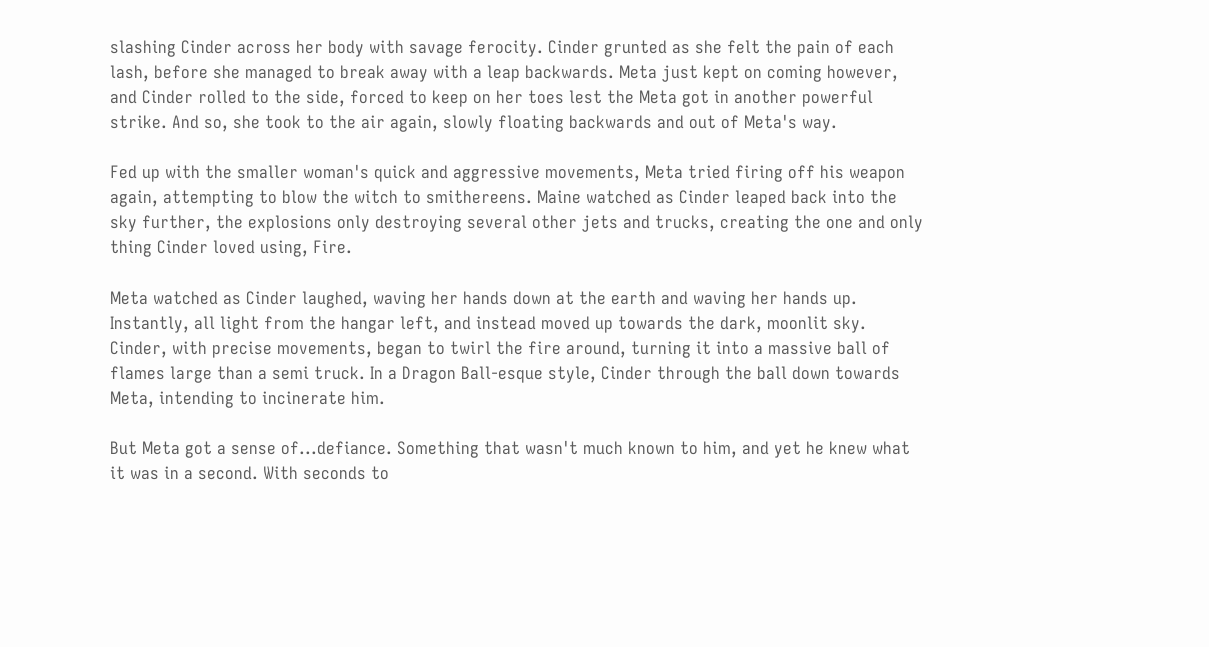slashing Cinder across her body with savage ferocity. Cinder grunted as she felt the pain of each lash, before she managed to break away with a leap backwards. Meta just kept on coming however, and Cinder rolled to the side, forced to keep on her toes lest the Meta got in another powerful strike. And so, she took to the air again, slowly floating backwards and out of Meta's way.

Fed up with the smaller woman's quick and aggressive movements, Meta tried firing off his weapon again, attempting to blow the witch to smithereens. Maine watched as Cinder leaped back into the sky further, the explosions only destroying several other jets and trucks, creating the one and only thing Cinder loved using, Fire.

Meta watched as Cinder laughed, waving her hands down at the earth and waving her hands up. Instantly, all light from the hangar left, and instead moved up towards the dark, moonlit sky. Cinder, with precise movements, began to twirl the fire around, turning it into a massive ball of flames large than a semi truck. In a Dragon Ball-esque style, Cinder through the ball down towards Meta, intending to incinerate him.

But Meta got a sense of...defiance. Something that wasn't much known to him, and yet he knew what it was in a second. With seconds to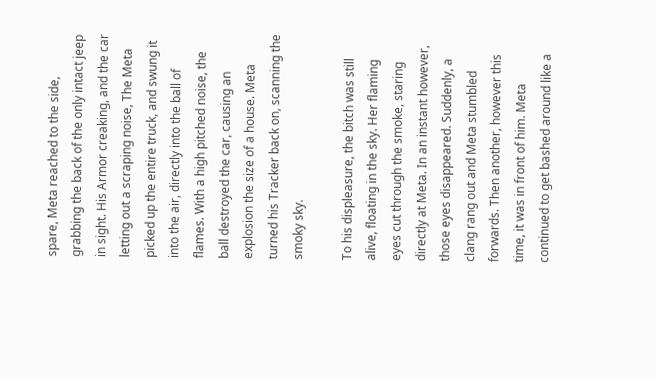spare, Meta reached to the side, grabbing the back of the only intact jeep in sight. His Armor creaking, and the car letting out a scraping noise, The Meta picked up the entire truck, and swung it into the air, directly into the ball of flames. With a high pitched noise, the ball destroyed the car, causing an explosion the size of a house. Meta turned his Tracker back on, scanning the smoky sky.

To his displeasure, the bitch was still alive, floating in the sky. Her flaming eyes cut through the smoke, staring directly at Meta. In an instant however, those eyes disappeared. Suddenly, a clang rang out and Meta stumbled forwards. Then another, however this time, it was in front of him. Meta continued to get bashed around like a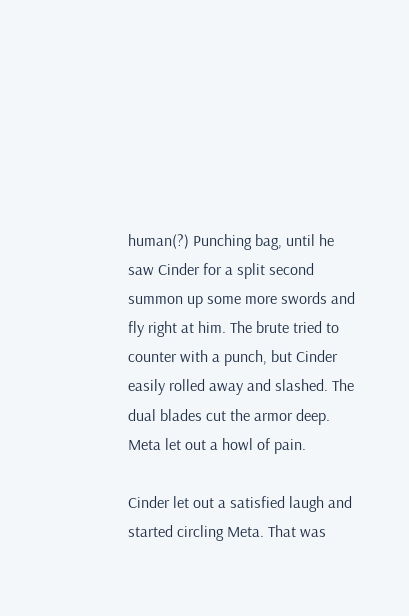human(?) Punching bag, until he saw Cinder for a split second summon up some more swords and fly right at him. The brute tried to counter with a punch, but Cinder easily rolled away and slashed. The dual blades cut the armor deep. Meta let out a howl of pain.

Cinder let out a satisfied laugh and started circling Meta. That was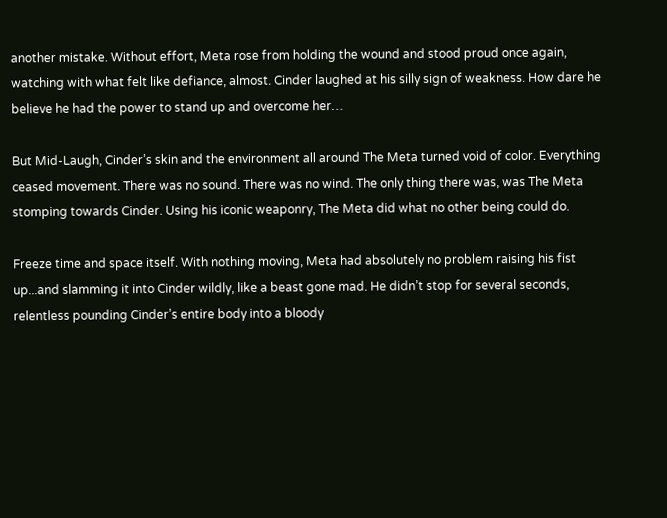another mistake. Without effort, Meta rose from holding the wound and stood proud once again, watching with what felt like defiance, almost. Cinder laughed at his silly sign of weakness. How dare he believe he had the power to stand up and overcome her…

But Mid-Laugh, Cinder’s skin and the environment all around The Meta turned void of color. Everything ceased movement. There was no sound. There was no wind. The only thing there was, was The Meta stomping towards Cinder. Using his iconic weaponry, The Meta did what no other being could do.

Freeze time and space itself. With nothing moving, Meta had absolutely no problem raising his fist up...and slamming it into Cinder wildly, like a beast gone mad. He didn’t stop for several seconds, relentless pounding Cinder’s entire body into a bloody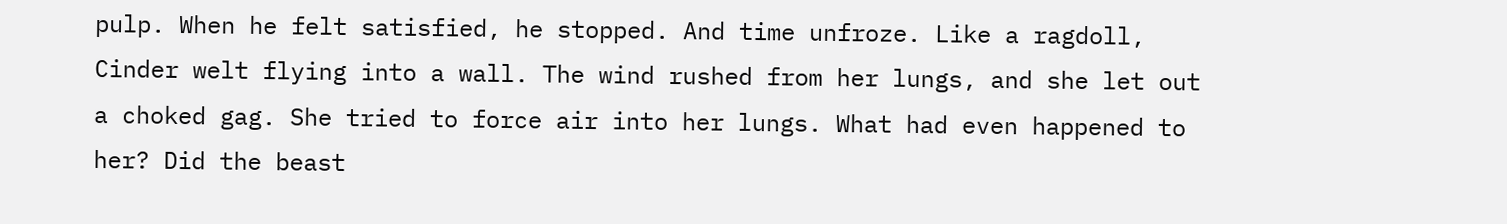pulp. When he felt satisfied, he stopped. And time unfroze. Like a ragdoll, Cinder welt flying into a wall. The wind rushed from her lungs, and she let out a choked gag. She tried to force air into her lungs. What had even happened to her? Did the beast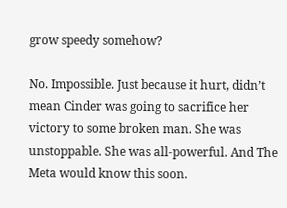grow speedy somehow?

No. Impossible. Just because it hurt, didn’t mean Cinder was going to sacrifice her victory to some broken man. She was unstoppable. She was all-powerful. And The Meta would know this soon.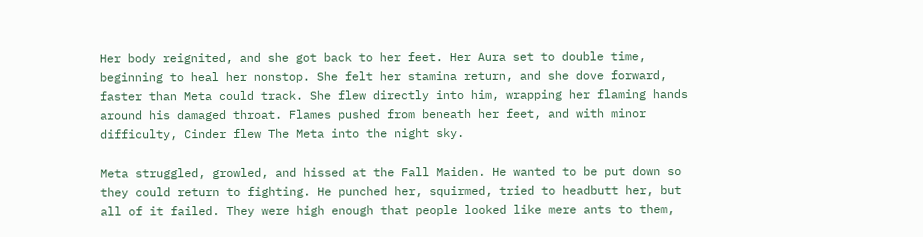Her body reignited, and she got back to her feet. Her Aura set to double time, beginning to heal her nonstop. She felt her stamina return, and she dove forward, faster than Meta could track. She flew directly into him, wrapping her flaming hands around his damaged throat. Flames pushed from beneath her feet, and with minor difficulty, Cinder flew The Meta into the night sky.

Meta struggled, growled, and hissed at the Fall Maiden. He wanted to be put down so they could return to fighting. He punched her, squirmed, tried to headbutt her, but all of it failed. They were high enough that people looked like mere ants to them,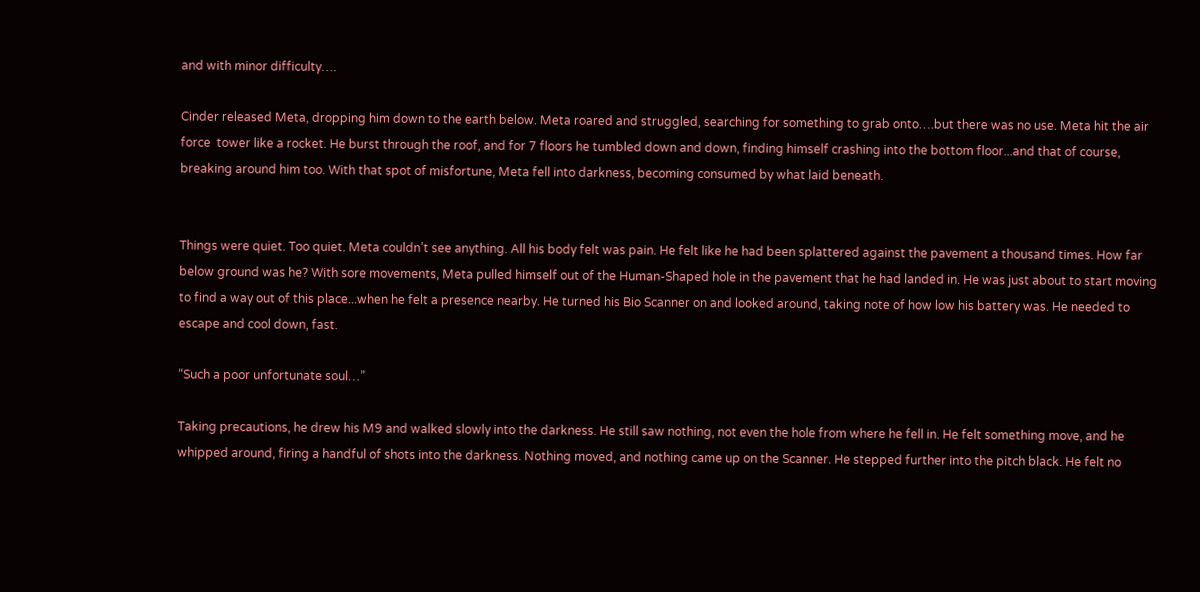and with minor difficulty….

Cinder released Meta, dropping him down to the earth below. Meta roared and struggled, searching for something to grab onto….but there was no use. Meta hit the air force  tower like a rocket. He burst through the roof, and for 7 floors he tumbled down and down, finding himself crashing into the bottom floor...and that of course, breaking around him too. With that spot of misfortune, Meta fell into darkness, becoming consumed by what laid beneath.


Things were quiet. Too quiet. Meta couldn’t see anything. All his body felt was pain. He felt like he had been splattered against the pavement a thousand times. How far below ground was he? With sore movements, Meta pulled himself out of the Human-Shaped hole in the pavement that he had landed in. He was just about to start moving to find a way out of this place...when he felt a presence nearby. He turned his Bio Scanner on and looked around, taking note of how low his battery was. He needed to escape and cool down, fast.

“Such a poor unfortunate soul…”

Taking precautions, he drew his M9 and walked slowly into the darkness. He still saw nothing, not even the hole from where he fell in. He felt something move, and he whipped around, firing a handful of shots into the darkness. Nothing moved, and nothing came up on the Scanner. He stepped further into the pitch black. He felt no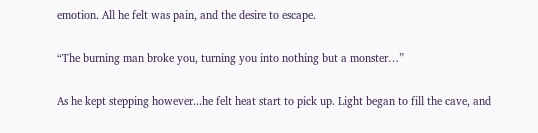emotion. All he felt was pain, and the desire to escape.

“The burning man broke you, turning you into nothing but a monster…”

As he kept stepping however...he felt heat start to pick up. Light began to fill the cave, and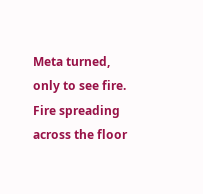Meta turned, only to see fire. Fire spreading across the floor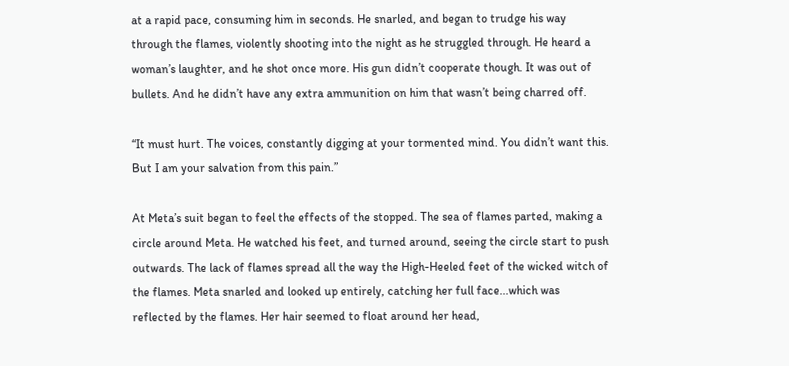at a rapid pace, consuming him in seconds. He snarled, and began to trudge his way through the flames, violently shooting into the night as he struggled through. He heard a woman’s laughter, and he shot once more. His gun didn’t cooperate though. It was out of bullets. And he didn’t have any extra ammunition on him that wasn’t being charred off.

“It must hurt. The voices, constantly digging at your tormented mind. You didn’t want this. But I am your salvation from this pain.”

At Meta’s suit began to feel the effects of the stopped. The sea of flames parted, making a circle around Meta. He watched his feet, and turned around, seeing the circle start to push outwards. The lack of flames spread all the way the High-Heeled feet of the wicked witch of the flames. Meta snarled and looked up entirely, catching her full face...which was reflected by the flames. Her hair seemed to float around her head,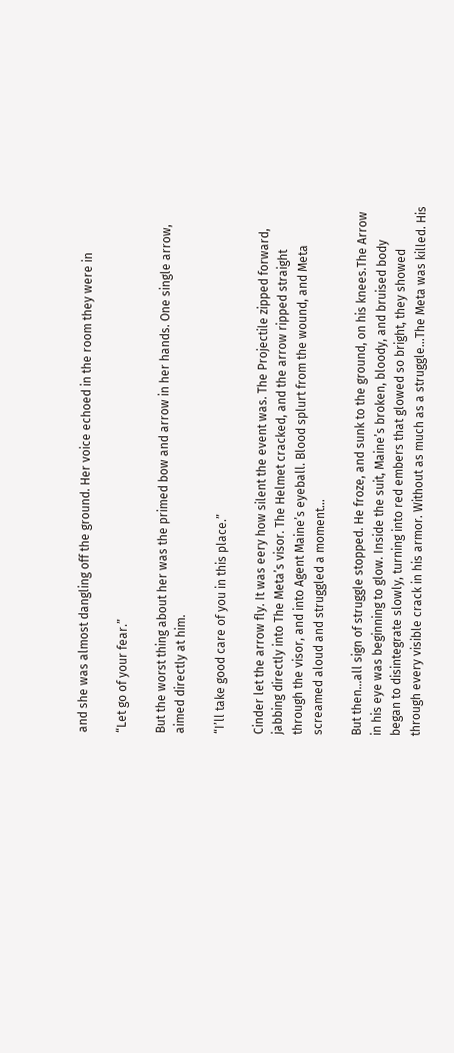and she was almost dangling off the ground. Her voice echoed in the room they were in

“Let go of your fear.”

But the worst thing about her was the primed bow and arrow in her hands. One single arrow, aimed directly at him.

“I’ll take good care of you in this place.”

Cinder let the arrow fly. It was eery how silent the event was. The Projectile zipped forward, jabbing directly into The Meta’s visor. The Helmet cracked, and the arrow ripped straight through the visor, and into Agent Maine’s eyeball. Blood splurt from the wound, and Meta screamed aloud and struggled a moment…

But then...all sign of struggle stopped. He froze, and sunk to the ground, on his knees.The Arrow in his eye was beginning to glow. Inside the suit, Maine’s broken, bloody, and bruised body began to disintegrate slowly, turning into red embers that glowed so bright, they showed through every visible crack in his armor. Without as much as a struggle...The Meta was killed. His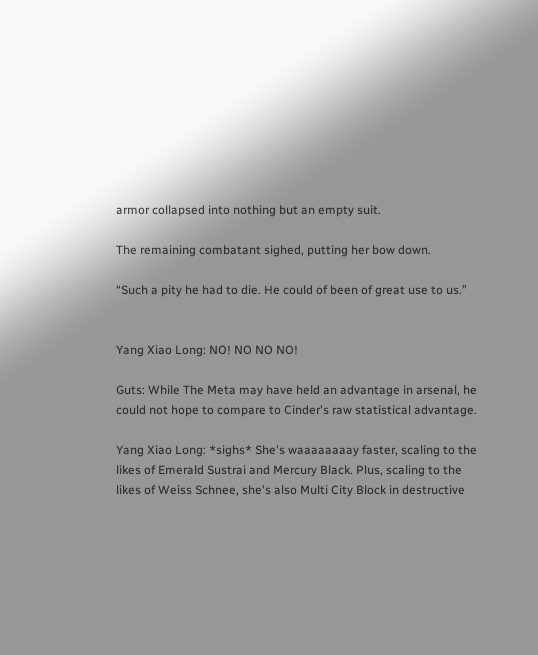armor collapsed into nothing but an empty suit.

The remaining combatant sighed, putting her bow down.

“Such a pity he had to die. He could of been of great use to us.”


Yang Xiao Long: NO! NO NO NO!

Guts: While The Meta may have held an advantage in arsenal, he could not hope to compare to Cinder's raw statistical advantage.

Yang Xiao Long: *sighs* She's waaaaaaaay faster, scaling to the likes of Emerald Sustrai and Mercury Black. Plus, scaling to the likes of Weiss Schnee, she's also Multi City Block in destructive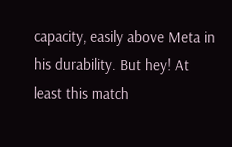capacity, easily above Meta in his durability. But hey! At least this match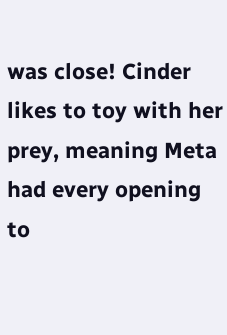was close! Cinder likes to toy with her prey, meaning Meta had every opening to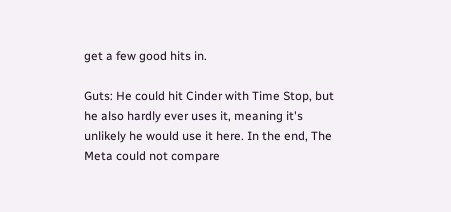get a few good hits in.

Guts: He could hit Cinder with Time Stop, but he also hardly ever uses it, meaning it's unlikely he would use it here. In the end, The Meta could not compare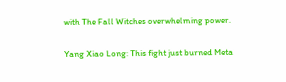with The Fall Witches overwhelming power.

Yang Xiao Long: This fight just burned Meta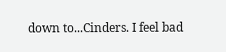down to...Cinders. I feel bad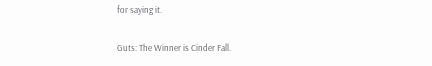for saying it.

Guts: The Winner is Cinder Fall.